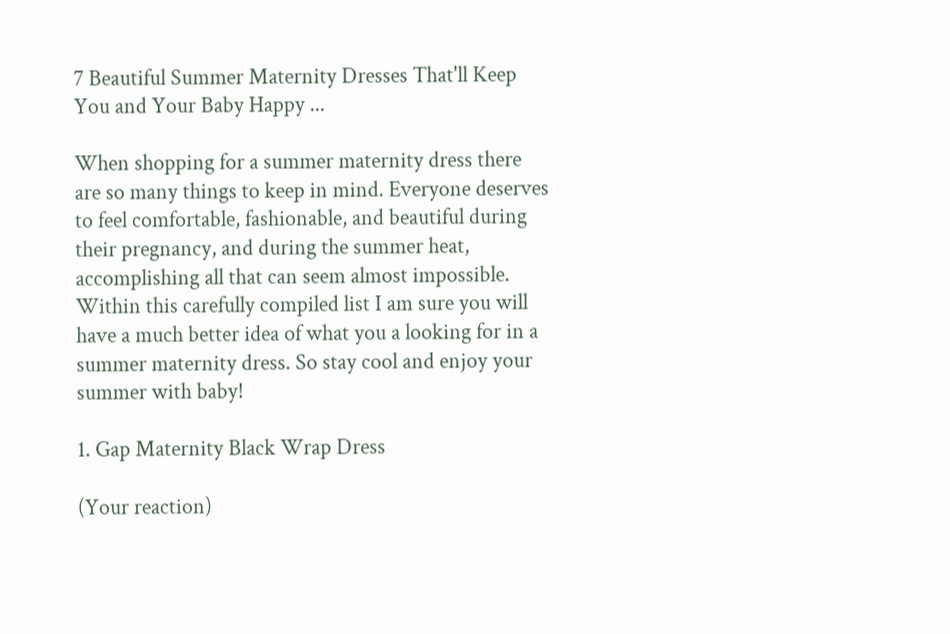7 Beautiful Summer Maternity Dresses That'll Keep You and Your Baby Happy ...

When shopping for a summer maternity dress there are so many things to keep in mind. Everyone deserves to feel comfortable, fashionable, and beautiful during their pregnancy, and during the summer heat, accomplishing all that can seem almost impossible. Within this carefully compiled list I am sure you will have a much better idea of what you a looking for in a summer maternity dress. So stay cool and enjoy your summer with baby!

1. Gap Maternity Black Wrap Dress

(Your reaction)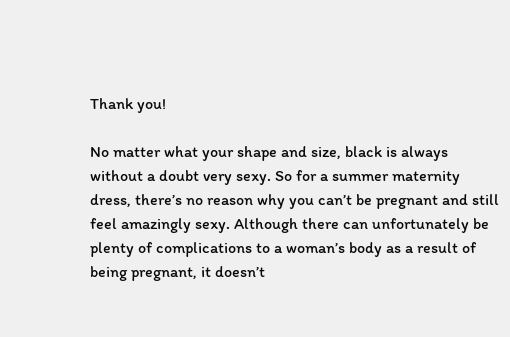Thank you!

No matter what your shape and size, black is always without a doubt very sexy. So for a summer maternity dress, there’s no reason why you can’t be pregnant and still feel amazingly sexy. Although there can unfortunately be plenty of complications to a woman’s body as a result of being pregnant, it doesn’t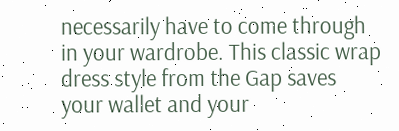necessarily have to come through in your wardrobe. This classic wrap dress style from the Gap saves your wallet and your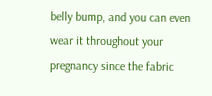belly bump, and you can even wear it throughout your pregnancy since the fabric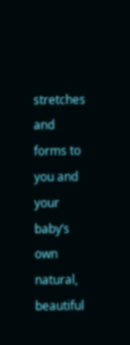stretches and forms to you and your baby’s own natural, beautiful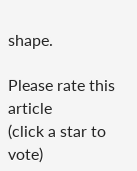shape.

Please rate this article
(click a star to vote)